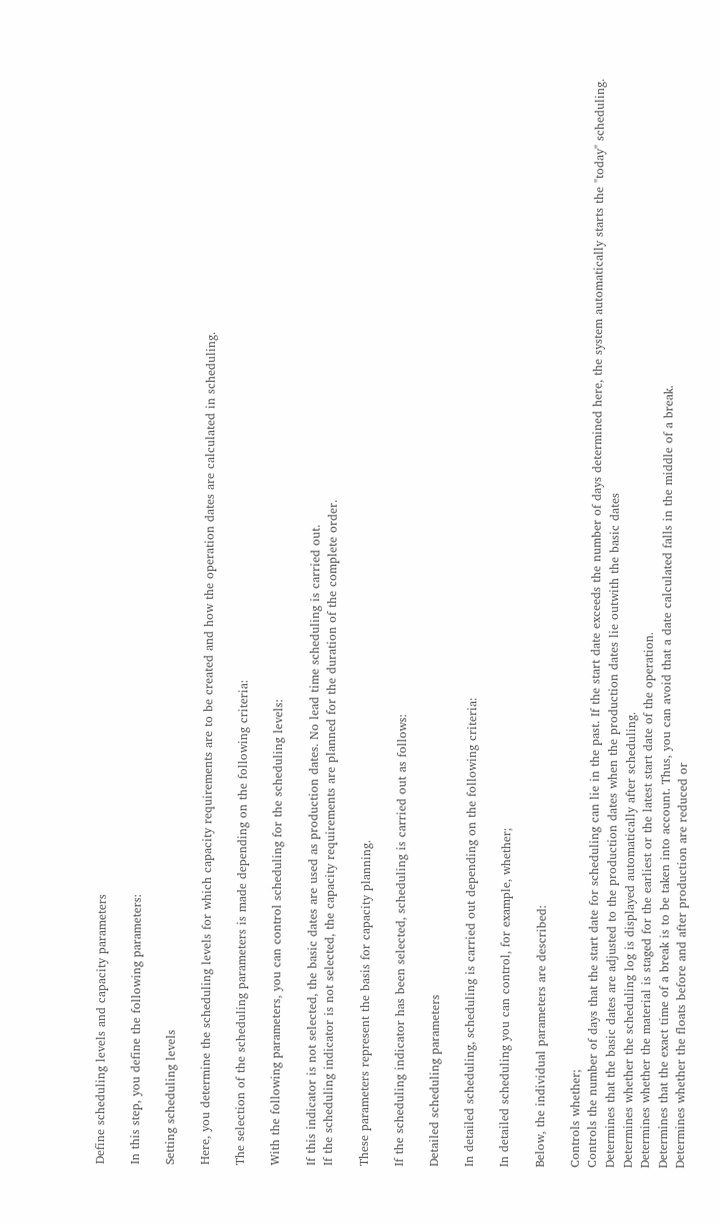Define scheduling levels and capacity parameters

In this step, you define the following parameters:

Setting scheduling levels

Here, you determine the scheduling levels for which capacity requirements are to be created and how the operation dates are calculated in scheduling.

The selection of the scheduling parameters is made depending on the following criteria:

With the following parameters, you can control scheduling for the scheduling levels:

If this indicator is not selected, the basic dates are used as production dates. No lead time scheduling is carried out.
If the scheduling indicator is not selected, the capacity requirements are planned for the duration of the complete order.

These parameters represent the basis for capacity planning.

If the scheduling indicator has been selected, scheduling is carried out as follows:

Detailed scheduling parameters

In detailed scheduling, scheduling is carried out depending on the following criteria:

In detailed scheduling you can control, for example, whether;

Below, the individual parameters are described:

Controls whether;
Controls the number of days that the start date for scheduling can lie in the past. If the start date exceeds the number of days determined here, the system automatically starts the "today" scheduling.
Determines that the basic dates are adjusted to the production dates when the production dates lie outwith the basic dates
Determines whether the scheduling log is displayed automatically after scheduling.
Determines whether the material is staged for the earliest or the latest start date of the operation.
Determines that the exact time of a break is to be taken into account. Thus, you can avoid that a date calculated falls in the middle of a break.
Determines whether the floats before and after production are reduced or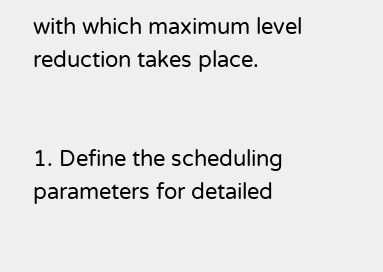with which maximum level reduction takes place.


1. Define the scheduling parameters for detailed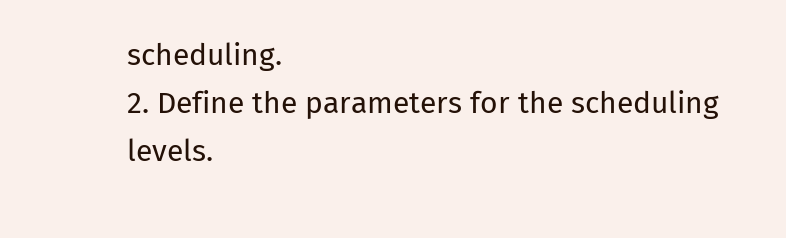scheduling.
2. Define the parameters for the scheduling levels.